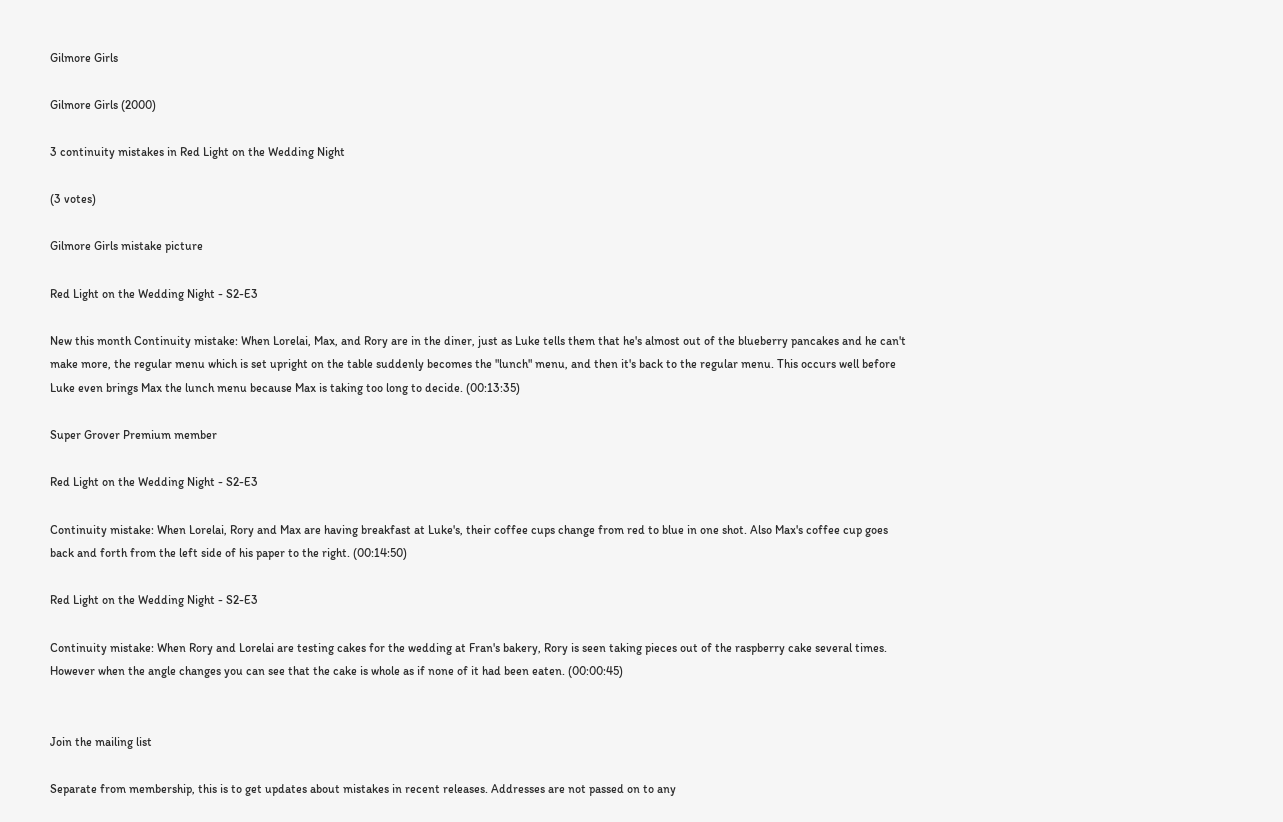Gilmore Girls

Gilmore Girls (2000)

3 continuity mistakes in Red Light on the Wedding Night

(3 votes)

Gilmore Girls mistake picture

Red Light on the Wedding Night - S2-E3

New this month Continuity mistake: When Lorelai, Max, and Rory are in the diner, just as Luke tells them that he's almost out of the blueberry pancakes and he can't make more, the regular menu which is set upright on the table suddenly becomes the "lunch" menu, and then it's back to the regular menu. This occurs well before Luke even brings Max the lunch menu because Max is taking too long to decide. (00:13:35)

Super Grover Premium member

Red Light on the Wedding Night - S2-E3

Continuity mistake: When Lorelai, Rory and Max are having breakfast at Luke's, their coffee cups change from red to blue in one shot. Also Max's coffee cup goes back and forth from the left side of his paper to the right. (00:14:50)

Red Light on the Wedding Night - S2-E3

Continuity mistake: When Rory and Lorelai are testing cakes for the wedding at Fran's bakery, Rory is seen taking pieces out of the raspberry cake several times. However when the angle changes you can see that the cake is whole as if none of it had been eaten. (00:00:45)


Join the mailing list

Separate from membership, this is to get updates about mistakes in recent releases. Addresses are not passed on to any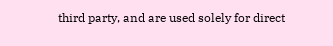third party, and are used solely for direct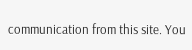communication from this site. You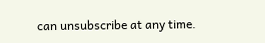can unsubscribe at any time.